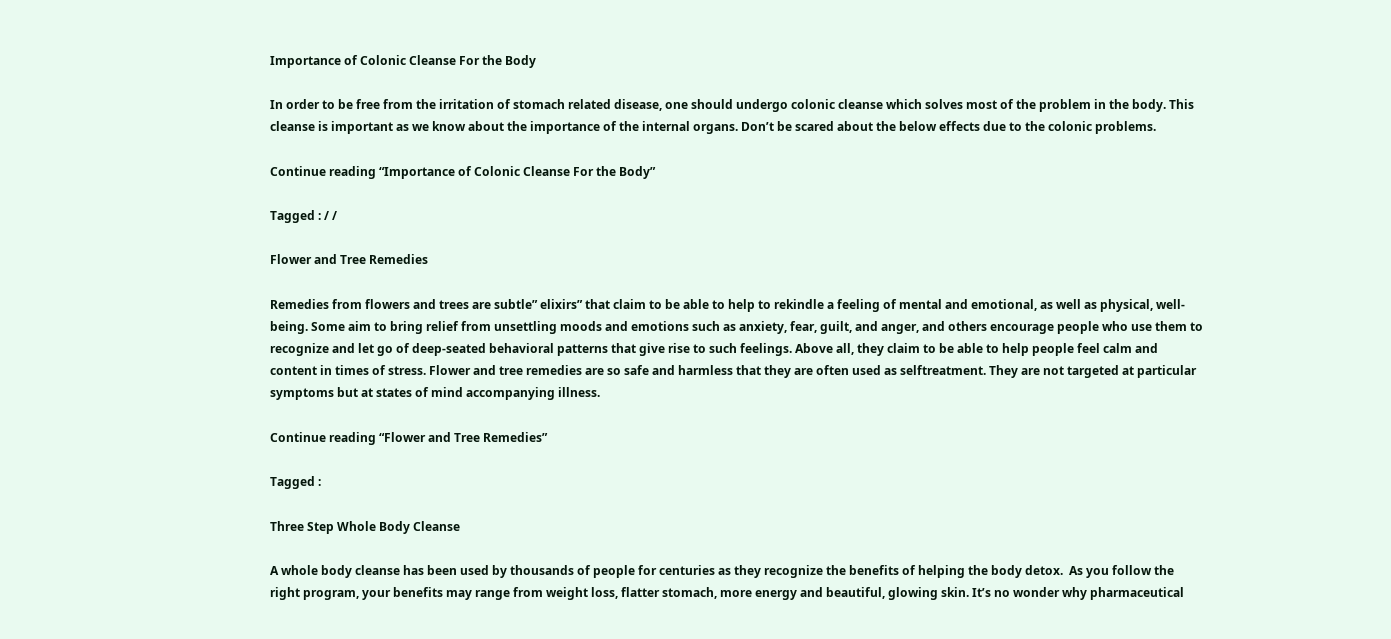Importance of Colonic Cleanse For the Body

In order to be free from the irritation of stomach related disease, one should undergo colonic cleanse which solves most of the problem in the body. This cleanse is important as we know about the importance of the internal organs. Don’t be scared about the below effects due to the colonic problems.

Continue reading “Importance of Colonic Cleanse For the Body”

Tagged : / /

Flower and Tree Remedies

Remedies from flowers and trees are subtle” elixirs” that claim to be able to help to rekindle a feeling of mental and emotional, as well as physical, well-being. Some aim to bring relief from unsettling moods and emotions such as anxiety, fear, guilt, and anger, and others encourage people who use them to recognize and let go of deep-seated behavioral patterns that give rise to such feelings. Above all, they claim to be able to help people feel calm and content in times of stress. Flower and tree remedies are so safe and harmless that they are often used as selftreatment. They are not targeted at particular symptoms but at states of mind accompanying illness.

Continue reading “Flower and Tree Remedies”

Tagged :

Three Step Whole Body Cleanse

A whole body cleanse has been used by thousands of people for centuries as they recognize the benefits of helping the body detox.  As you follow the right program, your benefits may range from weight loss, flatter stomach, more energy and beautiful, glowing skin. It’s no wonder why pharmaceutical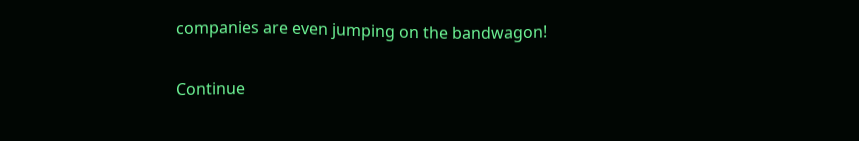companies are even jumping on the bandwagon!

Continue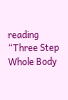reading “Three Step Whole Body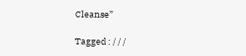Cleanse”

Tagged : / / /